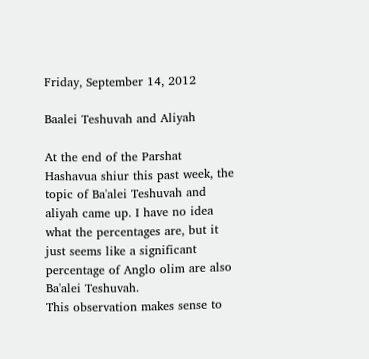Friday, September 14, 2012

Baalei Teshuvah and Aliyah

At the end of the Parshat Hashavua shiur this past week, the topic of Ba'alei Teshuvah and aliyah came up. I have no idea what the percentages are, but it just seems like a significant percentage of Anglo olim are also Ba'alei Teshuvah.
This observation makes sense to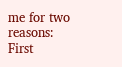me for two reasons:
First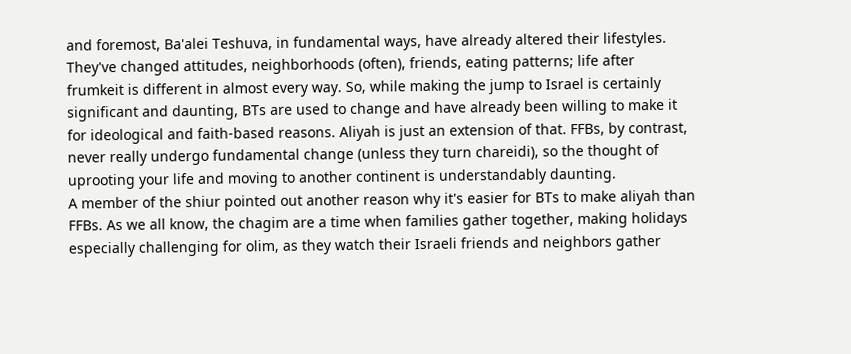and foremost, Ba'alei Teshuva, in fundamental ways, have already altered their lifestyles. They've changed attitudes, neighborhoods (often), friends, eating patterns; life after frumkeit is different in almost every way. So, while making the jump to Israel is certainly significant and daunting, BTs are used to change and have already been willing to make it for ideological and faith-based reasons. Aliyah is just an extension of that. FFBs, by contrast, never really undergo fundamental change (unless they turn chareidi), so the thought of uprooting your life and moving to another continent is understandably daunting.
A member of the shiur pointed out another reason why it's easier for BTs to make aliyah than FFBs. As we all know, the chagim are a time when families gather together, making holidays especially challenging for olim, as they watch their Israeli friends and neighbors gather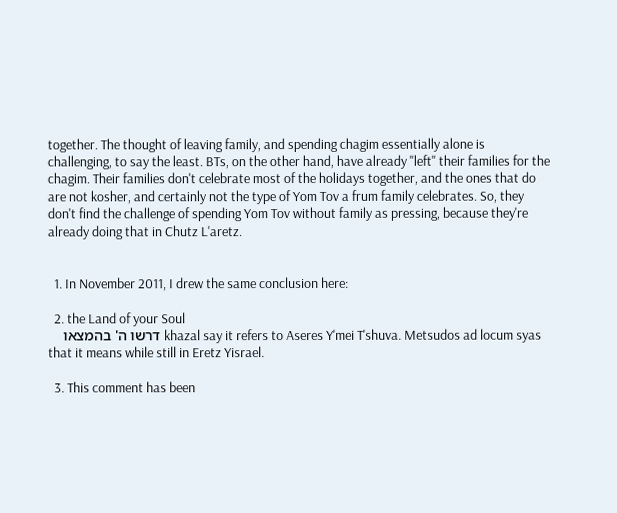together. The thought of leaving family, and spending chagim essentially alone is challenging, to say the least. BTs, on the other hand, have already "left" their families for the chagim. Their families don't celebrate most of the holidays together, and the ones that do are not kosher, and certainly not the type of Yom Tov a frum family celebrates. So, they don't find the challenge of spending Yom Tov without family as pressing, because they're already doing that in Chutz L'aretz.


  1. In November 2011, I drew the same conclusion here:

  2. the Land of your Soul
    דרשו ה' בהמצאו khazal say it refers to Aseres Y'mei T'shuva. Metsudos ad locum syas that it means while still in Eretz Yisrael.

  3. This comment has been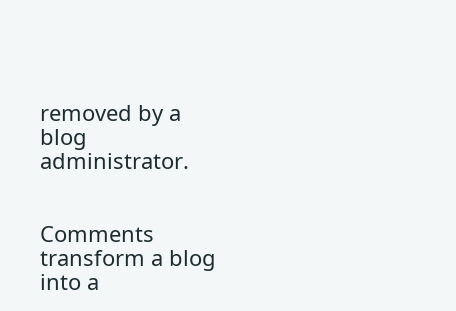removed by a blog administrator.


Comments transform a blog into a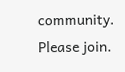community. Please join.